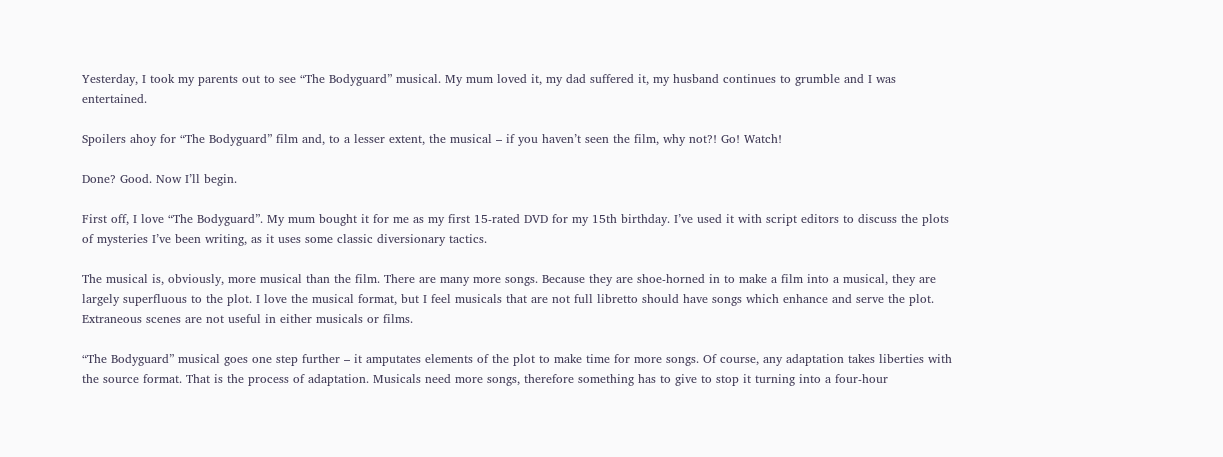Yesterday, I took my parents out to see “The Bodyguard” musical. My mum loved it, my dad suffered it, my husband continues to grumble and I was entertained.

Spoilers ahoy for “The Bodyguard” film and, to a lesser extent, the musical – if you haven’t seen the film, why not?! Go! Watch!

Done? Good. Now I’ll begin.

First off, I love “The Bodyguard”. My mum bought it for me as my first 15-rated DVD for my 15th birthday. I’ve used it with script editors to discuss the plots of mysteries I’ve been writing, as it uses some classic diversionary tactics.

The musical is, obviously, more musical than the film. There are many more songs. Because they are shoe-horned in to make a film into a musical, they are largely superfluous to the plot. I love the musical format, but I feel musicals that are not full libretto should have songs which enhance and serve the plot. Extraneous scenes are not useful in either musicals or films.

“The Bodyguard” musical goes one step further – it amputates elements of the plot to make time for more songs. Of course, any adaptation takes liberties with the source format. That is the process of adaptation. Musicals need more songs, therefore something has to give to stop it turning into a four-hour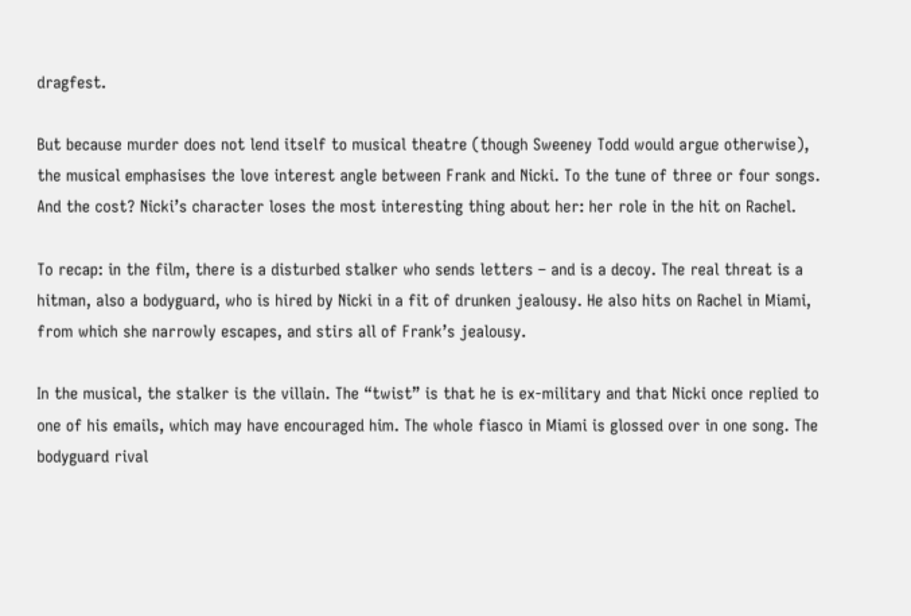dragfest.

But because murder does not lend itself to musical theatre (though Sweeney Todd would argue otherwise), the musical emphasises the love interest angle between Frank and Nicki. To the tune of three or four songs. And the cost? Nicki’s character loses the most interesting thing about her: her role in the hit on Rachel.

To recap: in the film, there is a disturbed stalker who sends letters – and is a decoy. The real threat is a hitman, also a bodyguard, who is hired by Nicki in a fit of drunken jealousy. He also hits on Rachel in Miami, from which she narrowly escapes, and stirs all of Frank’s jealousy.

In the musical, the stalker is the villain. The “twist” is that he is ex-military and that Nicki once replied to one of his emails, which may have encouraged him. The whole fiasco in Miami is glossed over in one song. The bodyguard rival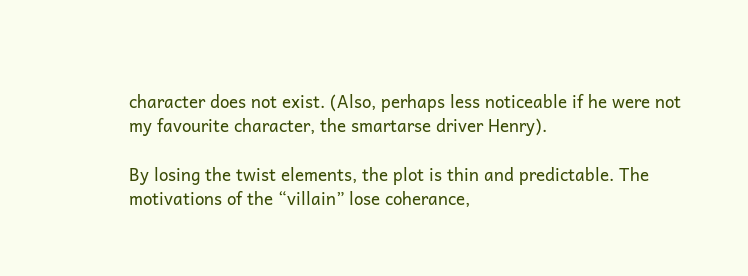character does not exist. (Also, perhaps less noticeable if he were not my favourite character, the smartarse driver Henry).

By losing the twist elements, the plot is thin and predictable. The motivations of the “villain” lose coherance,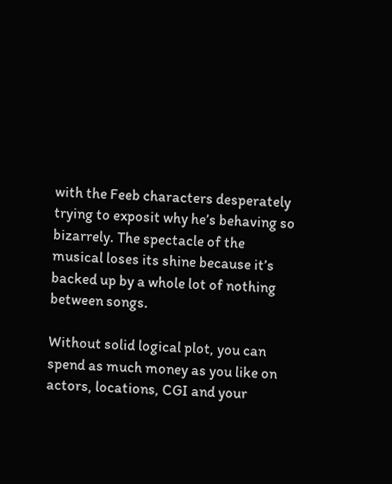with the Feeb characters desperately trying to exposit why he’s behaving so bizarrely. The spectacle of the musical loses its shine because it’s backed up by a whole lot of nothing between songs.

Without solid logical plot, you can spend as much money as you like on actors, locations, CGI and your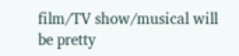film/TV show/musical will be pretty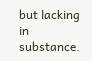but lacking in substance.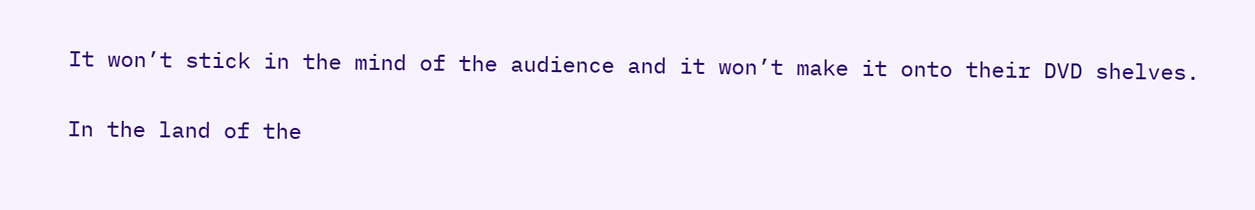It won’t stick in the mind of the audience and it won’t make it onto their DVD shelves.

In the land of the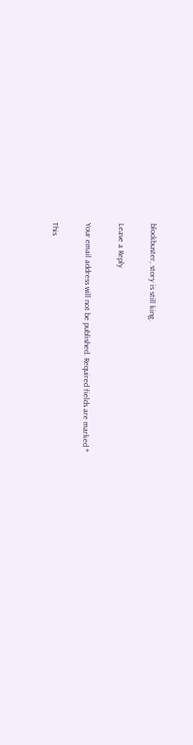blockbuster, story is still king.

Leave a Reply

Your email address will not be published. Required fields are marked *

This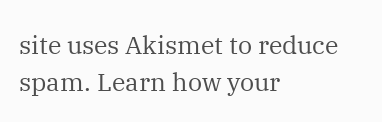site uses Akismet to reduce spam. Learn how your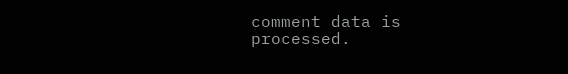comment data is processed.